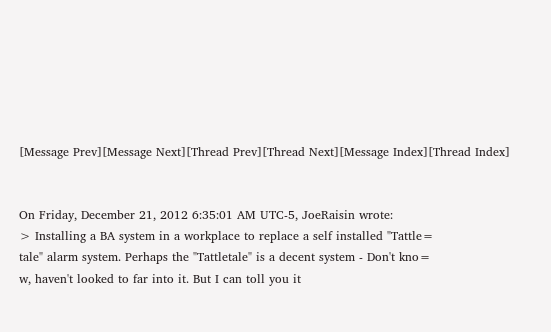[Message Prev][Message Next][Thread Prev][Thread Next][Message Index][Thread Index]


On Friday, December 21, 2012 6:35:01 AM UTC-5, JoeRaisin wrote:
> Installing a BA system in a workplace to replace a self installed "Tattle=
tale" alarm system. Perhaps the "Tattletale" is a decent system - Don't kno=
w, haven't looked to far into it. But I can toll you it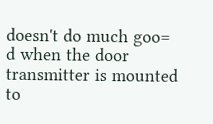doesn't do much goo=
d when the door transmitter is mounted to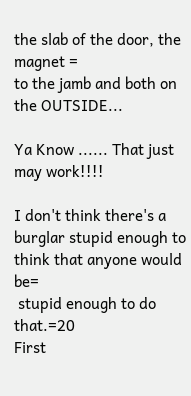the slab of the door, the magnet =
to the jamb and both on the OUTSIDE...

Ya Know ...... That just may work!!!!

I don't think there's a burglar stupid enough to think that anyone would be=
 stupid enough to do that.=20
First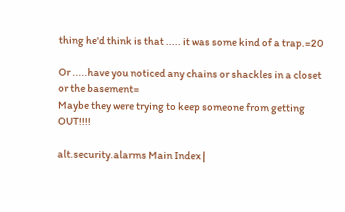thing he'd think is that ..... it was some kind of a trap.=20

Or .....have you noticed any chains or shackles in a closet or the basement=
Maybe they were trying to keep someone from getting OUT!!!!

alt.security.alarms Main Index |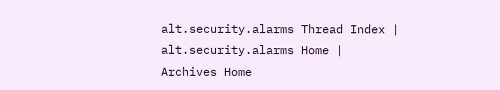alt.security.alarms Thread Index | alt.security.alarms Home | Archives Home